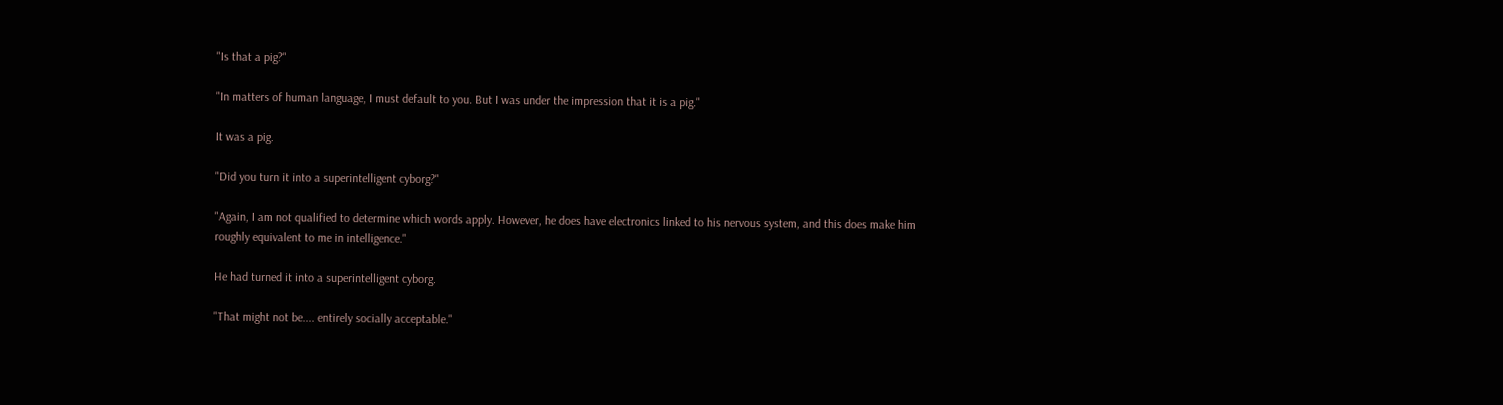"Is that a pig?"

"In matters of human language, I must default to you. But I was under the impression that it is a pig."

It was a pig.

"Did you turn it into a superintelligent cyborg?"

"Again, I am not qualified to determine which words apply. However, he does have electronics linked to his nervous system, and this does make him roughly equivalent to me in intelligence."

He had turned it into a superintelligent cyborg.

"That might not be.... entirely socially acceptable."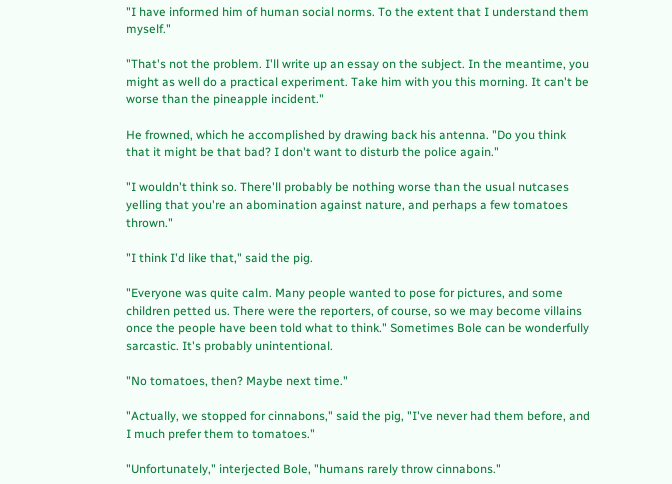"I have informed him of human social norms. To the extent that I understand them myself."

"That's not the problem. I'll write up an essay on the subject. In the meantime, you might as well do a practical experiment. Take him with you this morning. It can't be worse than the pineapple incident."

He frowned, which he accomplished by drawing back his antenna. "Do you think that it might be that bad? I don't want to disturb the police again."

"I wouldn't think so. There'll probably be nothing worse than the usual nutcases yelling that you're an abomination against nature, and perhaps a few tomatoes thrown."

"I think I'd like that," said the pig.

"Everyone was quite calm. Many people wanted to pose for pictures, and some children petted us. There were the reporters, of course, so we may become villains once the people have been told what to think." Sometimes Bole can be wonderfully sarcastic. It's probably unintentional.

"No tomatoes, then? Maybe next time."

"Actually, we stopped for cinnabons," said the pig, "I've never had them before, and I much prefer them to tomatoes."

"Unfortunately," interjected Bole, "humans rarely throw cinnabons."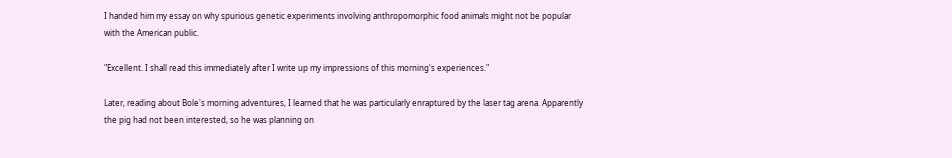I handed him my essay on why spurious genetic experiments involving anthropomorphic food animals might not be popular with the American public.

"Excellent. I shall read this immediately after I write up my impressions of this morning's experiences."

Later, reading about Bole's morning adventures, I learned that he was particularly enraptured by the laser tag arena. Apparently the pig had not been interested, so he was planning on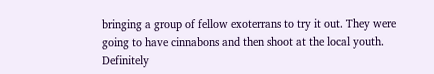bringing a group of fellow exoterrans to try it out. They were going to have cinnabons and then shoot at the local youth. Definitely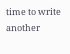time to write another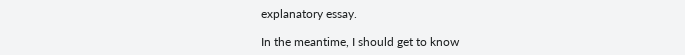explanatory essay.

In the meantime, I should get to know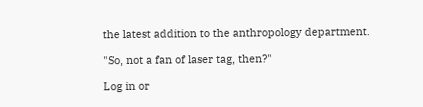the latest addition to the anthropology department.

"So, not a fan of laser tag, then?"

Log in or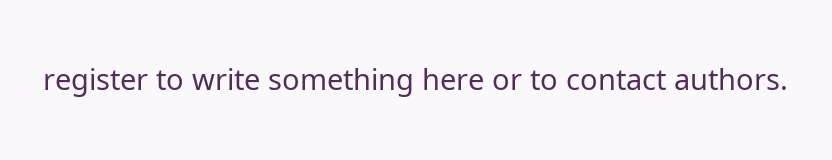register to write something here or to contact authors.